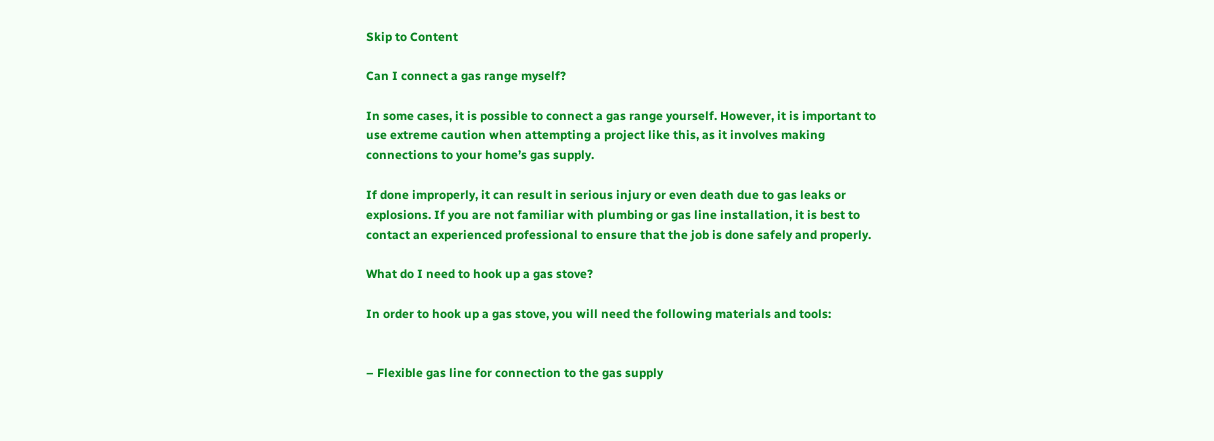Skip to Content

Can I connect a gas range myself?

In some cases, it is possible to connect a gas range yourself. However, it is important to use extreme caution when attempting a project like this, as it involves making connections to your home’s gas supply.

If done improperly, it can result in serious injury or even death due to gas leaks or explosions. If you are not familiar with plumbing or gas line installation, it is best to contact an experienced professional to ensure that the job is done safely and properly.

What do I need to hook up a gas stove?

In order to hook up a gas stove, you will need the following materials and tools:


– Flexible gas line for connection to the gas supply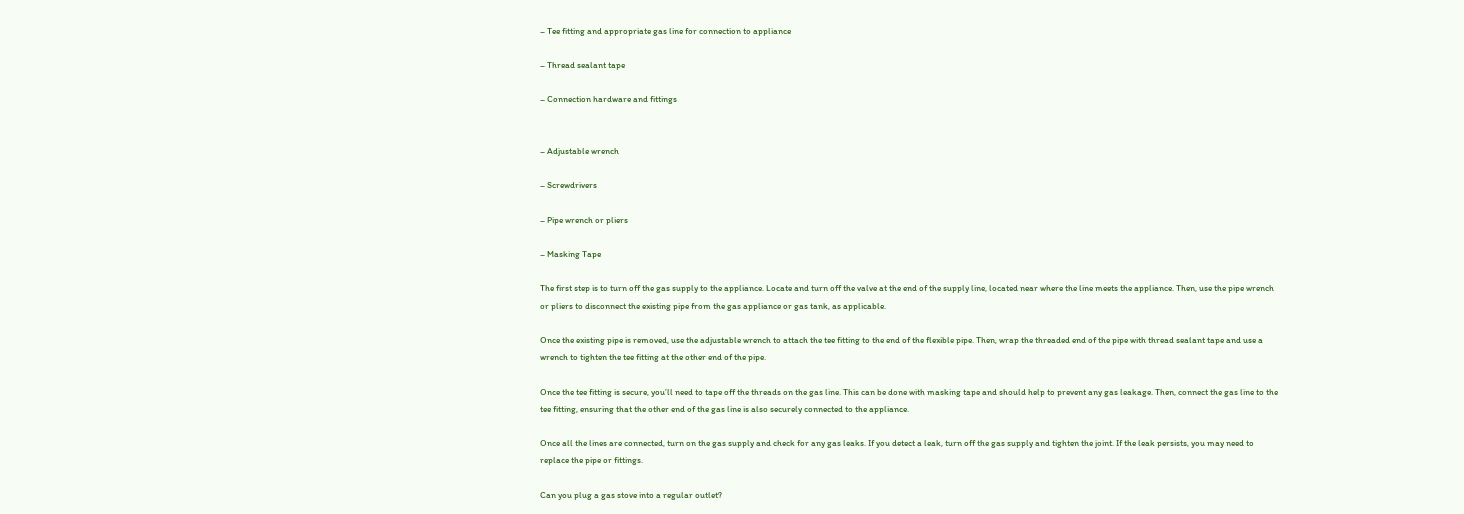– Tee fitting and appropriate gas line for connection to appliance

– Thread sealant tape

– Connection hardware and fittings


– Adjustable wrench

– Screwdrivers

– Pipe wrench or pliers

– Masking Tape

The first step is to turn off the gas supply to the appliance. Locate and turn off the valve at the end of the supply line, located near where the line meets the appliance. Then, use the pipe wrench or pliers to disconnect the existing pipe from the gas appliance or gas tank, as applicable.

Once the existing pipe is removed, use the adjustable wrench to attach the tee fitting to the end of the flexible pipe. Then, wrap the threaded end of the pipe with thread sealant tape and use a wrench to tighten the tee fitting at the other end of the pipe.

Once the tee fitting is secure, you’ll need to tape off the threads on the gas line. This can be done with masking tape and should help to prevent any gas leakage. Then, connect the gas line to the tee fitting, ensuring that the other end of the gas line is also securely connected to the appliance.

Once all the lines are connected, turn on the gas supply and check for any gas leaks. If you detect a leak, turn off the gas supply and tighten the joint. If the leak persists, you may need to replace the pipe or fittings.

Can you plug a gas stove into a regular outlet?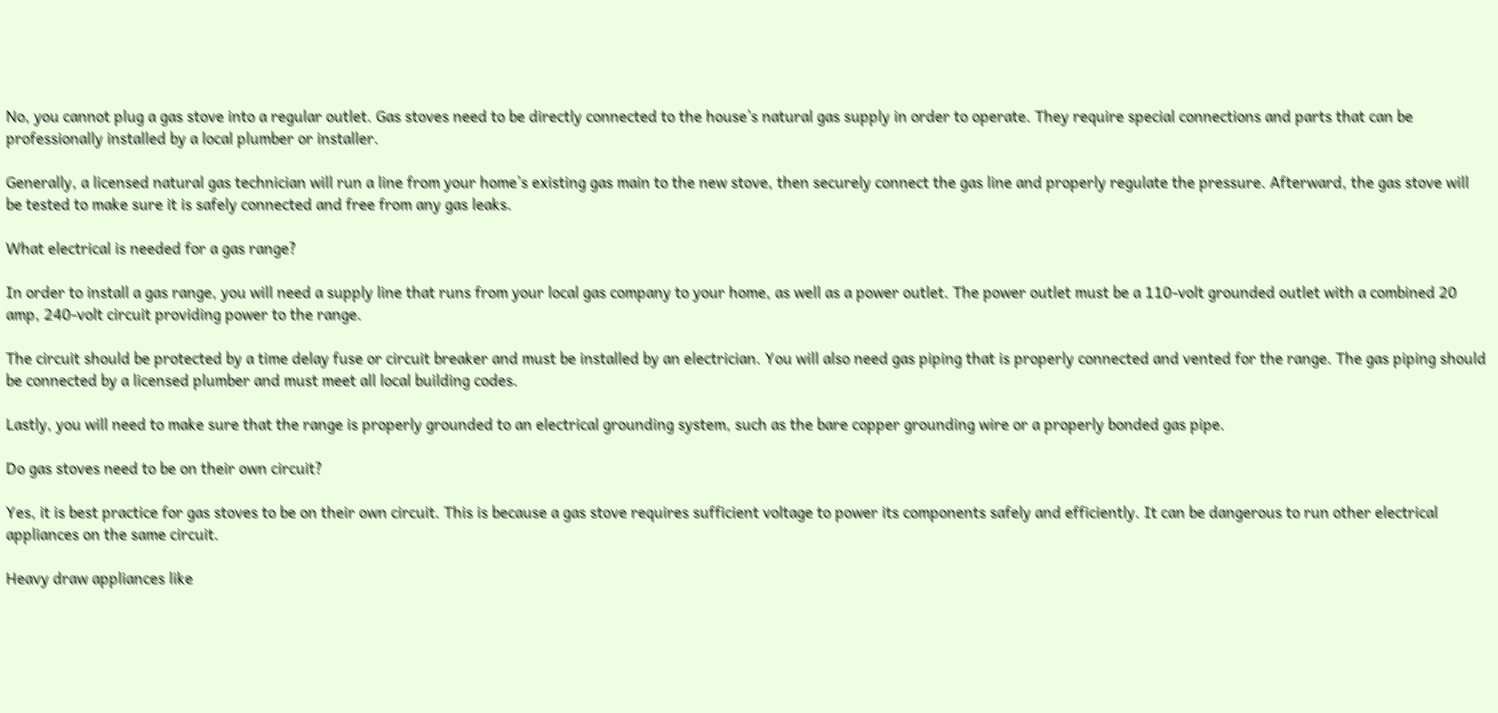No, you cannot plug a gas stove into a regular outlet. Gas stoves need to be directly connected to the house’s natural gas supply in order to operate. They require special connections and parts that can be professionally installed by a local plumber or installer.

Generally, a licensed natural gas technician will run a line from your home’s existing gas main to the new stove, then securely connect the gas line and properly regulate the pressure. Afterward, the gas stove will be tested to make sure it is safely connected and free from any gas leaks.

What electrical is needed for a gas range?

In order to install a gas range, you will need a supply line that runs from your local gas company to your home, as well as a power outlet. The power outlet must be a 110-volt grounded outlet with a combined 20 amp, 240-volt circuit providing power to the range.

The circuit should be protected by a time delay fuse or circuit breaker and must be installed by an electrician. You will also need gas piping that is properly connected and vented for the range. The gas piping should be connected by a licensed plumber and must meet all local building codes.

Lastly, you will need to make sure that the range is properly grounded to an electrical grounding system, such as the bare copper grounding wire or a properly bonded gas pipe.

Do gas stoves need to be on their own circuit?

Yes, it is best practice for gas stoves to be on their own circuit. This is because a gas stove requires sufficient voltage to power its components safely and efficiently. It can be dangerous to run other electrical appliances on the same circuit.

Heavy draw appliances like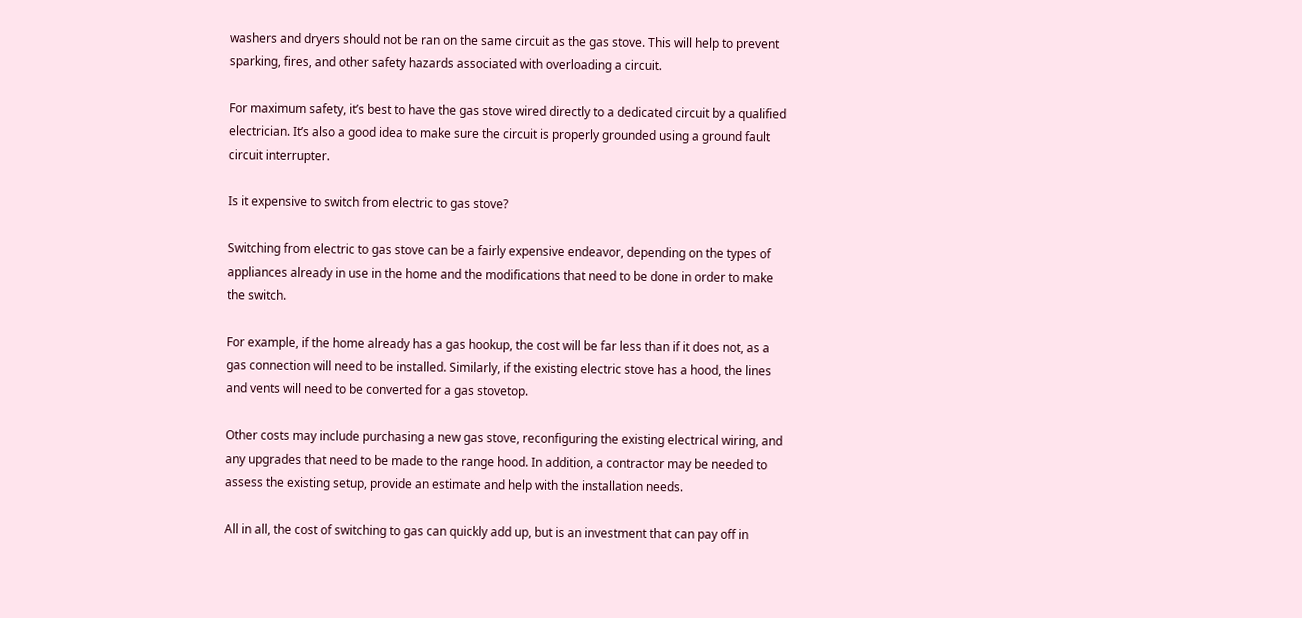washers and dryers should not be ran on the same circuit as the gas stove. This will help to prevent sparking, fires, and other safety hazards associated with overloading a circuit.

For maximum safety, it’s best to have the gas stove wired directly to a dedicated circuit by a qualified electrician. It’s also a good idea to make sure the circuit is properly grounded using a ground fault circuit interrupter.

Is it expensive to switch from electric to gas stove?

Switching from electric to gas stove can be a fairly expensive endeavor, depending on the types of appliances already in use in the home and the modifications that need to be done in order to make the switch.

For example, if the home already has a gas hookup, the cost will be far less than if it does not, as a gas connection will need to be installed. Similarly, if the existing electric stove has a hood, the lines and vents will need to be converted for a gas stovetop.

Other costs may include purchasing a new gas stove, reconfiguring the existing electrical wiring, and any upgrades that need to be made to the range hood. In addition, a contractor may be needed to assess the existing setup, provide an estimate and help with the installation needs.

All in all, the cost of switching to gas can quickly add up, but is an investment that can pay off in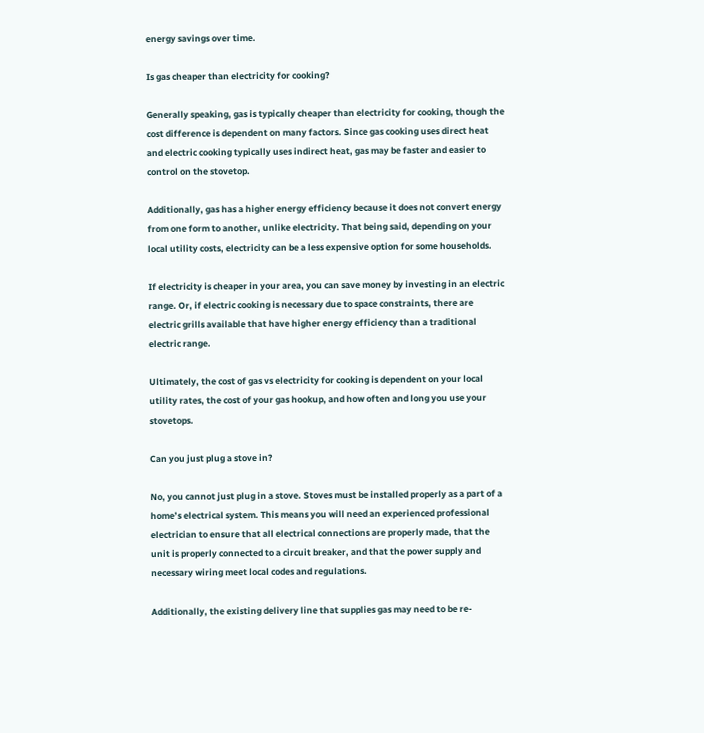energy savings over time.

Is gas cheaper than electricity for cooking?

Generally speaking, gas is typically cheaper than electricity for cooking, though the cost difference is dependent on many factors. Since gas cooking uses direct heat and electric cooking typically uses indirect heat, gas may be faster and easier to control on the stovetop.

Additionally, gas has a higher energy efficiency because it does not convert energy from one form to another, unlike electricity. That being said, depending on your local utility costs, electricity can be a less expensive option for some households.

If electricity is cheaper in your area, you can save money by investing in an electric range. Or, if electric cooking is necessary due to space constraints, there are electric grills available that have higher energy efficiency than a traditional electric range.

Ultimately, the cost of gas vs electricity for cooking is dependent on your local utility rates, the cost of your gas hookup, and how often and long you use your stovetops.

Can you just plug a stove in?

No, you cannot just plug in a stove. Stoves must be installed properly as a part of a home’s electrical system. This means you will need an experienced professional electrician to ensure that all electrical connections are properly made, that the unit is properly connected to a circuit breaker, and that the power supply and necessary wiring meet local codes and regulations.

Additionally, the existing delivery line that supplies gas may need to be re-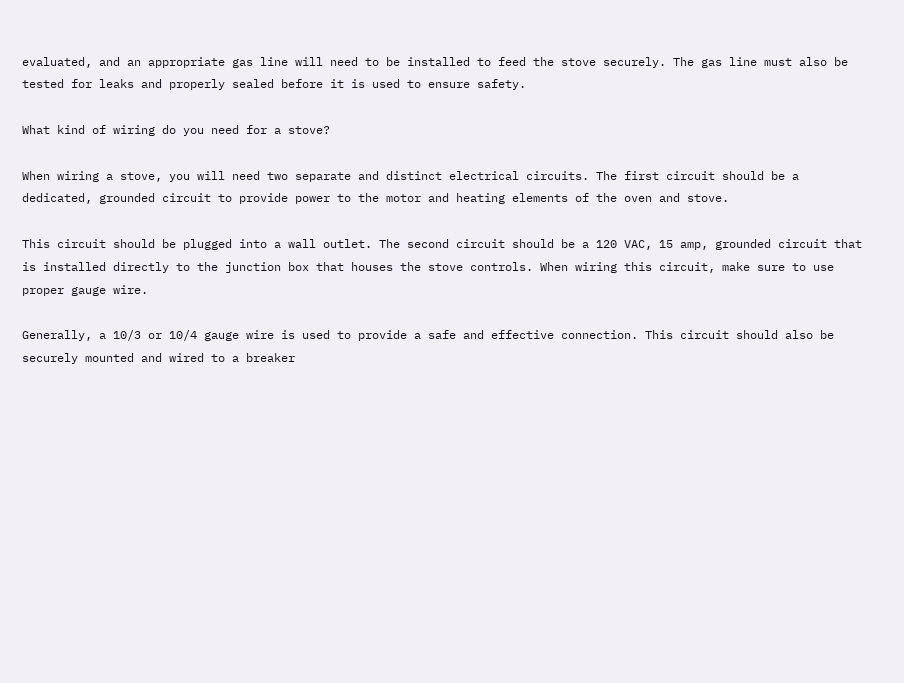evaluated, and an appropriate gas line will need to be installed to feed the stove securely. The gas line must also be tested for leaks and properly sealed before it is used to ensure safety.

What kind of wiring do you need for a stove?

When wiring a stove, you will need two separate and distinct electrical circuits. The first circuit should be a dedicated, grounded circuit to provide power to the motor and heating elements of the oven and stove.

This circuit should be plugged into a wall outlet. The second circuit should be a 120 VAC, 15 amp, grounded circuit that is installed directly to the junction box that houses the stove controls. When wiring this circuit, make sure to use proper gauge wire.

Generally, a 10/3 or 10/4 gauge wire is used to provide a safe and effective connection. This circuit should also be securely mounted and wired to a breaker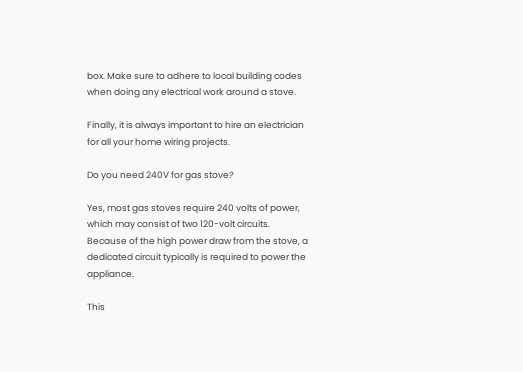box. Make sure to adhere to local building codes when doing any electrical work around a stove.

Finally, it is always important to hire an electrician for all your home wiring projects.

Do you need 240V for gas stove?

Yes, most gas stoves require 240 volts of power, which may consist of two 120-volt circuits. Because of the high power draw from the stove, a dedicated circuit typically is required to power the appliance.

This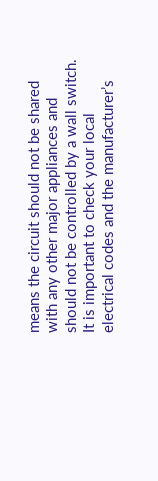means the circuit should not be shared with any other major appliances and should not be controlled by a wall switch. It is important to check your local electrical codes and the manufacturer’s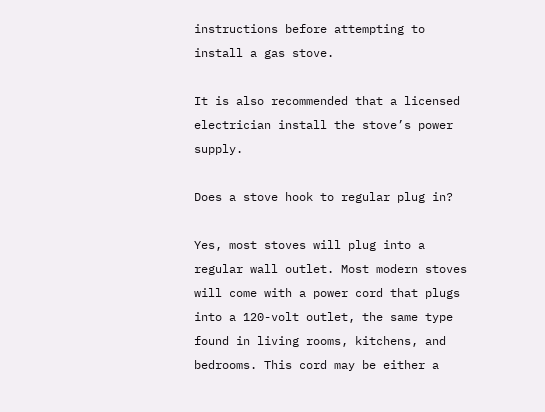instructions before attempting to install a gas stove.

It is also recommended that a licensed electrician install the stove’s power supply.

Does a stove hook to regular plug in?

Yes, most stoves will plug into a regular wall outlet. Most modern stoves will come with a power cord that plugs into a 120-volt outlet, the same type found in living rooms, kitchens, and bedrooms. This cord may be either a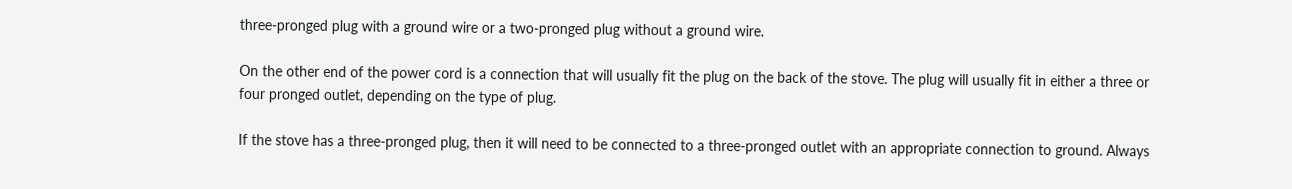three-pronged plug with a ground wire or a two-pronged plug without a ground wire.

On the other end of the power cord is a connection that will usually fit the plug on the back of the stove. The plug will usually fit in either a three or four pronged outlet, depending on the type of plug.

If the stove has a three-pronged plug, then it will need to be connected to a three-pronged outlet with an appropriate connection to ground. Always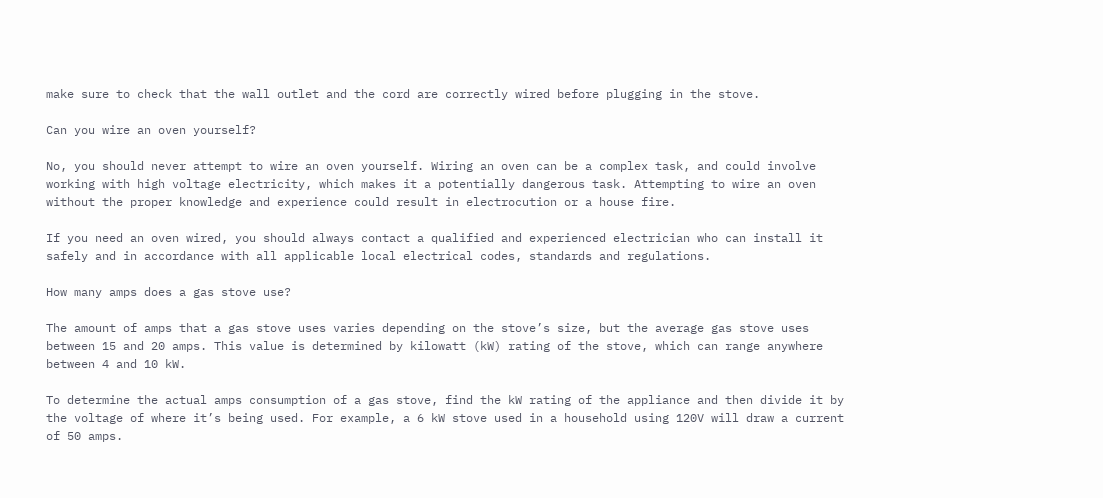make sure to check that the wall outlet and the cord are correctly wired before plugging in the stove.

Can you wire an oven yourself?

No, you should never attempt to wire an oven yourself. Wiring an oven can be a complex task, and could involve working with high voltage electricity, which makes it a potentially dangerous task. Attempting to wire an oven without the proper knowledge and experience could result in electrocution or a house fire.

If you need an oven wired, you should always contact a qualified and experienced electrician who can install it safely and in accordance with all applicable local electrical codes, standards and regulations.

How many amps does a gas stove use?

The amount of amps that a gas stove uses varies depending on the stove’s size, but the average gas stove uses between 15 and 20 amps. This value is determined by kilowatt (kW) rating of the stove, which can range anywhere between 4 and 10 kW.

To determine the actual amps consumption of a gas stove, find the kW rating of the appliance and then divide it by the voltage of where it’s being used. For example, a 6 kW stove used in a household using 120V will draw a current of 50 amps.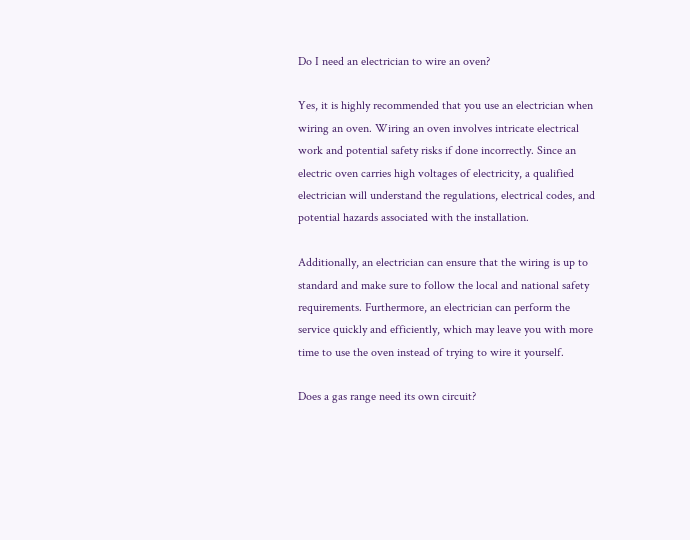Do I need an electrician to wire an oven?

Yes, it is highly recommended that you use an electrician when wiring an oven. Wiring an oven involves intricate electrical work and potential safety risks if done incorrectly. Since an electric oven carries high voltages of electricity, a qualified electrician will understand the regulations, electrical codes, and potential hazards associated with the installation.

Additionally, an electrician can ensure that the wiring is up to standard and make sure to follow the local and national safety requirements. Furthermore, an electrician can perform the service quickly and efficiently, which may leave you with more time to use the oven instead of trying to wire it yourself.

Does a gas range need its own circuit?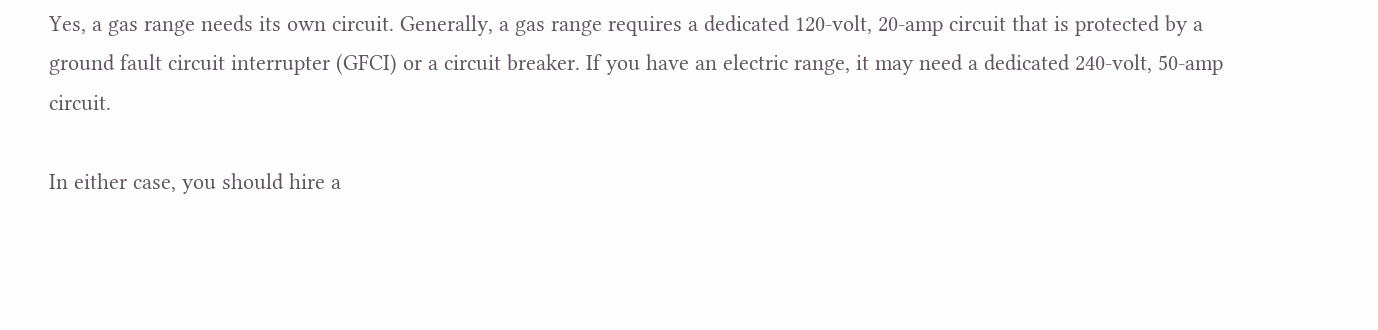Yes, a gas range needs its own circuit. Generally, a gas range requires a dedicated 120-volt, 20-amp circuit that is protected by a ground fault circuit interrupter (GFCI) or a circuit breaker. If you have an electric range, it may need a dedicated 240-volt, 50-amp circuit.

In either case, you should hire a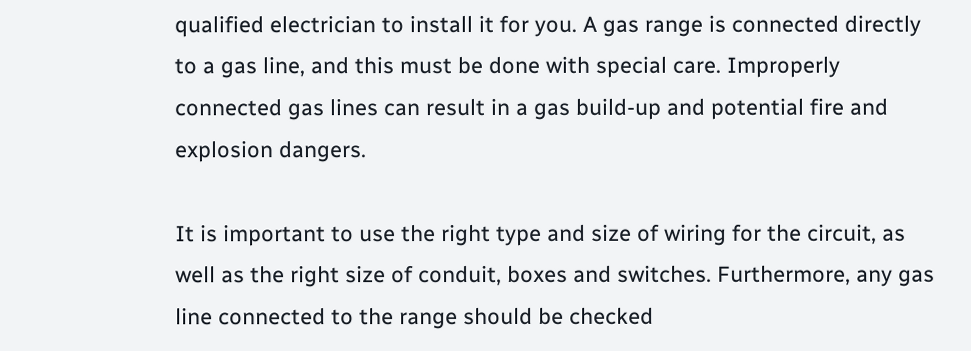qualified electrician to install it for you. A gas range is connected directly to a gas line, and this must be done with special care. Improperly connected gas lines can result in a gas build-up and potential fire and explosion dangers.

It is important to use the right type and size of wiring for the circuit, as well as the right size of conduit, boxes and switches. Furthermore, any gas line connected to the range should be checked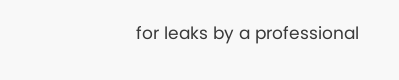for leaks by a professional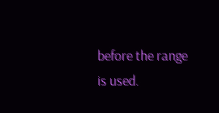before the range is used.